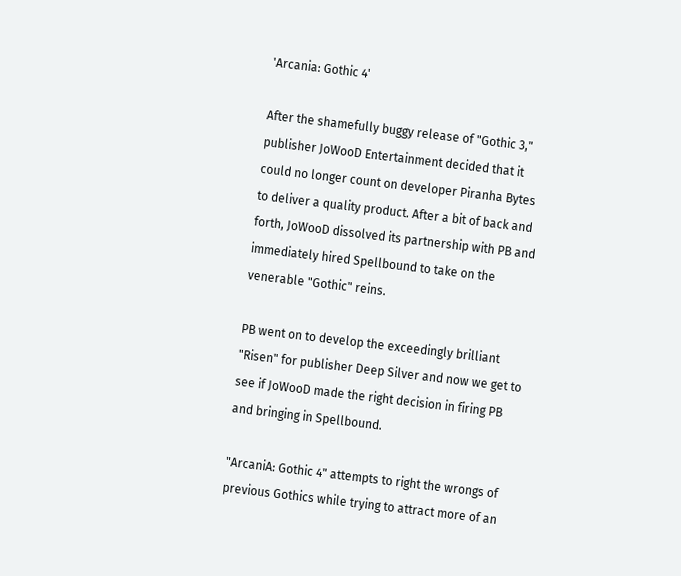'Arcania: Gothic 4'

After the shamefully buggy release of "Gothic 3," publisher JoWooD Entertainment decided that it could no longer count on developer Piranha Bytes to deliver a quality product. After a bit of back and forth, JoWooD dissolved its partnership with PB and immediately hired Spellbound to take on the venerable "Gothic" reins.

PB went on to develop the exceedingly brilliant "Risen" for publisher Deep Silver and now we get to see if JoWooD made the right decision in firing PB and bringing in Spellbound.

"ArcaniA: Gothic 4" attempts to right the wrongs of previous Gothics while trying to attract more of an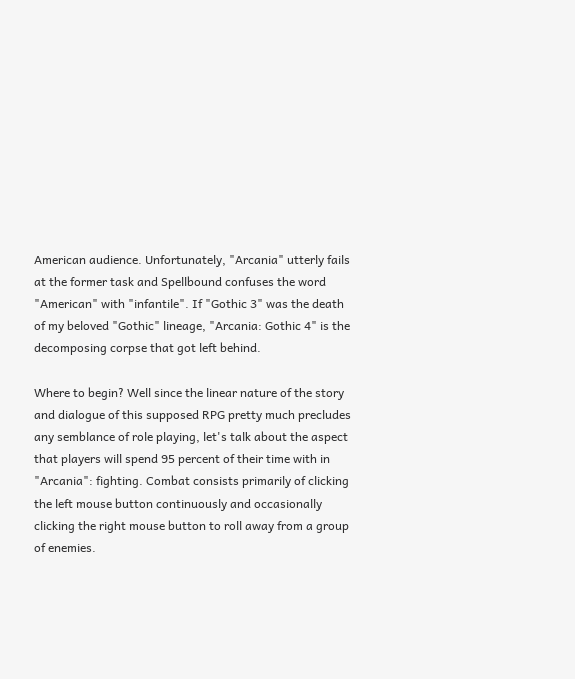American audience. Unfortunately, "Arcania" utterly fails at the former task and Spellbound confuses the word "American" with "infantile". If "Gothic 3" was the death of my beloved "Gothic" lineage, "Arcania: Gothic 4" is the decomposing corpse that got left behind.

Where to begin? Well since the linear nature of the story and dialogue of this supposed RPG pretty much precludes any semblance of role playing, let's talk about the aspect that players will spend 95 percent of their time with in "Arcania": fighting. Combat consists primarily of clicking the left mouse button continuously and occasionally clicking the right mouse button to roll away from a group of enemies.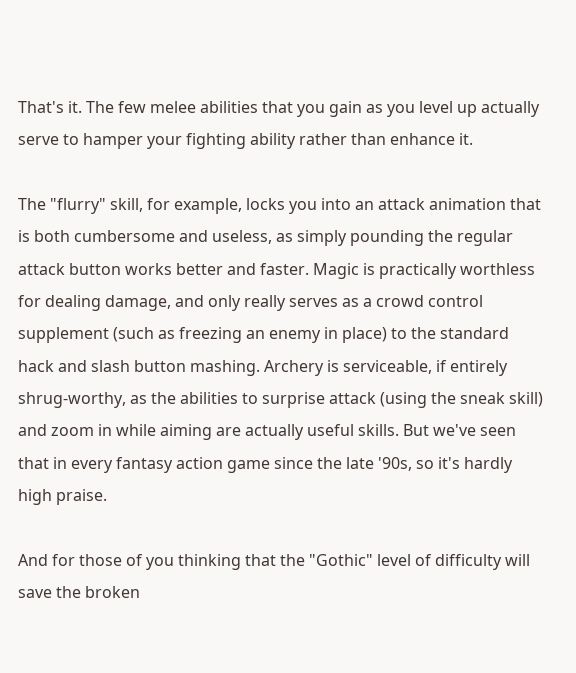That's it. The few melee abilities that you gain as you level up actually serve to hamper your fighting ability rather than enhance it.

The "flurry" skill, for example, locks you into an attack animation that is both cumbersome and useless, as simply pounding the regular attack button works better and faster. Magic is practically worthless for dealing damage, and only really serves as a crowd control supplement (such as freezing an enemy in place) to the standard hack and slash button mashing. Archery is serviceable, if entirely shrug-worthy, as the abilities to surprise attack (using the sneak skill) and zoom in while aiming are actually useful skills. But we've seen that in every fantasy action game since the late '90s, so it's hardly high praise.

And for those of you thinking that the "Gothic" level of difficulty will save the broken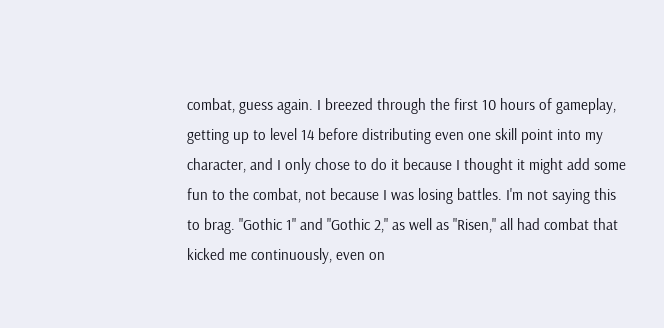combat, guess again. I breezed through the first 10 hours of gameplay, getting up to level 14 before distributing even one skill point into my character, and I only chose to do it because I thought it might add some fun to the combat, not because I was losing battles. I'm not saying this to brag. "Gothic 1" and "Gothic 2," as well as "Risen," all had combat that kicked me continuously, even on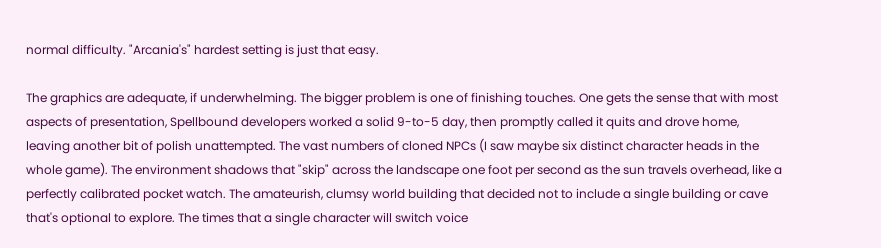normal difficulty. "Arcania's" hardest setting is just that easy.

The graphics are adequate, if underwhelming. The bigger problem is one of finishing touches. One gets the sense that with most aspects of presentation, Spellbound developers worked a solid 9-to-5 day, then promptly called it quits and drove home, leaving another bit of polish unattempted. The vast numbers of cloned NPCs (I saw maybe six distinct character heads in the whole game). The environment shadows that "skip" across the landscape one foot per second as the sun travels overhead, like a perfectly calibrated pocket watch. The amateurish, clumsy world building that decided not to include a single building or cave that's optional to explore. The times that a single character will switch voice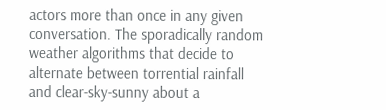actors more than once in any given conversation. The sporadically random weather algorithms that decide to alternate between torrential rainfall and clear-sky-sunny about a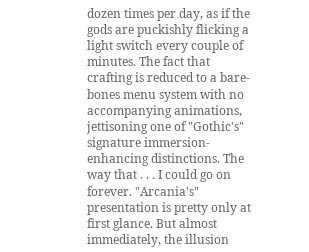dozen times per day, as if the gods are puckishly flicking a light switch every couple of minutes. The fact that crafting is reduced to a bare-bones menu system with no accompanying animations, jettisoning one of "Gothic's" signature immersion-enhancing distinctions. The way that . . . I could go on forever. "Arcania's" presentation is pretty only at first glance. But almost immediately, the illusion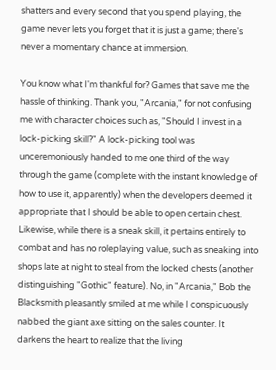shatters and every second that you spend playing, the game never lets you forget that it is just a game; there's never a momentary chance at immersion.

You know what I'm thankful for? Games that save me the hassle of thinking. Thank you, "Arcania," for not confusing me with character choices such as, "Should I invest in a lock-picking skill?" A lock-picking tool was unceremoniously handed to me one third of the way through the game (complete with the instant knowledge of how to use it, apparently) when the developers deemed it appropriate that I should be able to open certain chest. Likewise, while there is a sneak skill, it pertains entirely to combat and has no roleplaying value, such as sneaking into shops late at night to steal from the locked chests (another distinguishing "Gothic" feature). No, in "Arcania," Bob the Blacksmith pleasantly smiled at me while I conspicuously nabbed the giant axe sitting on the sales counter. It darkens the heart to realize that the living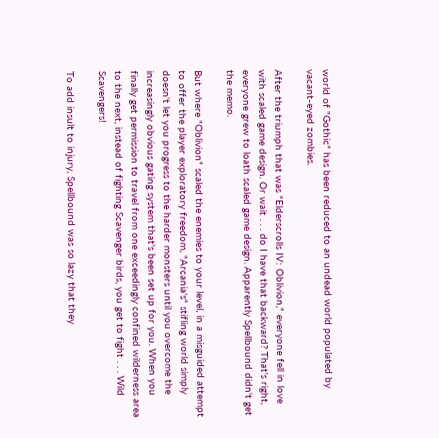world of "Gothic" has been reduced to an undead world populated by vacant-eyed zombies.

After the triumph that was "Elderscrolls IV: Oblivion," everyone fell in love with scaled game design. Or wait . . . do I have that backward? That's right, everyone grew to loath scaled game design. Apparently Spellbound didn't get the memo.

But where "Oblivion" scaled the enemies to your level, in a misguided attempt to offer the player exploratory freedom, "Arcania's" stifling world simply doesn't let you progress to the harder monsters until you overcome the increasingly obvious gating system that's been set up for you. When you finally get permission to travel from one exceedingly confined wilderness area to the next, instead of fighting Scavenger birds, you get to fight . . . Wild Scavengers!

To add insult to injury, Spellbound was so lazy that they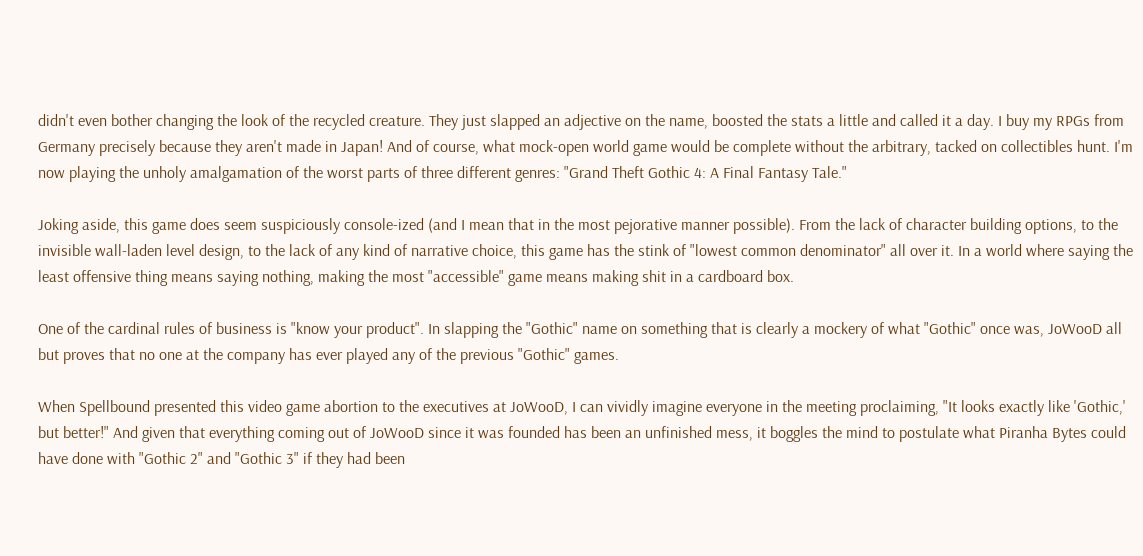didn't even bother changing the look of the recycled creature. They just slapped an adjective on the name, boosted the stats a little and called it a day. I buy my RPGs from Germany precisely because they aren't made in Japan! And of course, what mock-open world game would be complete without the arbitrary, tacked on collectibles hunt. I'm now playing the unholy amalgamation of the worst parts of three different genres: "Grand Theft Gothic 4: A Final Fantasy Tale."

Joking aside, this game does seem suspiciously console-ized (and I mean that in the most pejorative manner possible). From the lack of character building options, to the invisible wall-laden level design, to the lack of any kind of narrative choice, this game has the stink of "lowest common denominator" all over it. In a world where saying the least offensive thing means saying nothing, making the most "accessible" game means making shit in a cardboard box.

One of the cardinal rules of business is "know your product". In slapping the "Gothic" name on something that is clearly a mockery of what "Gothic" once was, JoWooD all but proves that no one at the company has ever played any of the previous "Gothic" games.

When Spellbound presented this video game abortion to the executives at JoWooD, I can vividly imagine everyone in the meeting proclaiming, "It looks exactly like 'Gothic,' but better!" And given that everything coming out of JoWooD since it was founded has been an unfinished mess, it boggles the mind to postulate what Piranha Bytes could have done with "Gothic 2" and "Gothic 3" if they had been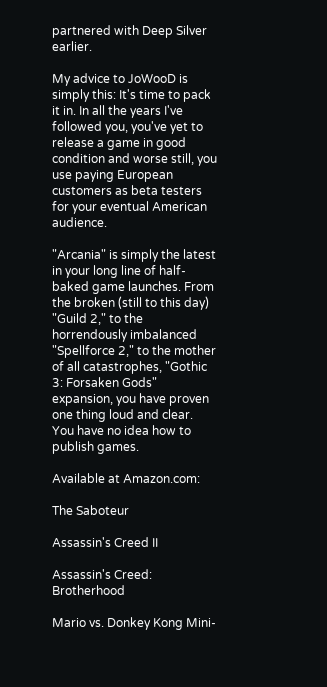partnered with Deep Silver earlier.

My advice to JoWooD is simply this: It's time to pack it in. In all the years I've followed you, you've yet to release a game in good condition and worse still, you use paying European customers as beta testers for your eventual American audience.

"Arcania" is simply the latest in your long line of half-baked game launches. From the broken (still to this day) "Guild 2," to the horrendously imbalanced "Spellforce 2," to the mother of all catastrophes, "Gothic 3: Forsaken Gods" expansion, you have proven one thing loud and clear. You have no idea how to publish games.

Available at Amazon.com:

The Saboteur

Assassin's Creed II

Assassin's Creed: Brotherhood

Mario vs. Donkey Kong Mini-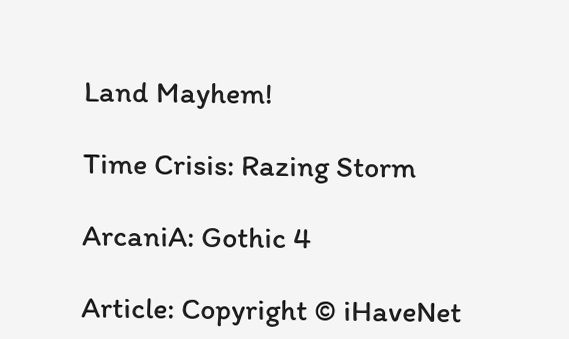Land Mayhem!

Time Crisis: Razing Storm

ArcaniA: Gothic 4

Article: Copyright © iHaveNet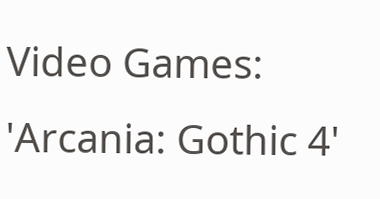Video Games: 'Arcania: Gothic 4'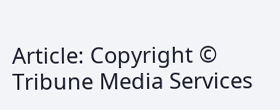Article: Copyright © Tribune Media Services